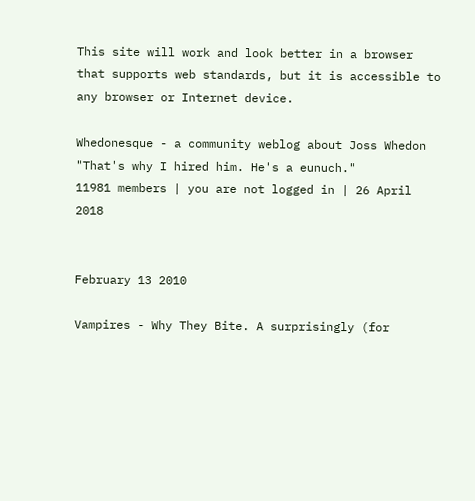This site will work and look better in a browser that supports web standards, but it is accessible to any browser or Internet device.

Whedonesque - a community weblog about Joss Whedon
"That's why I hired him. He's a eunuch."
11981 members | you are not logged in | 26 April 2018


February 13 2010

Vampires - Why They Bite. A surprisingly (for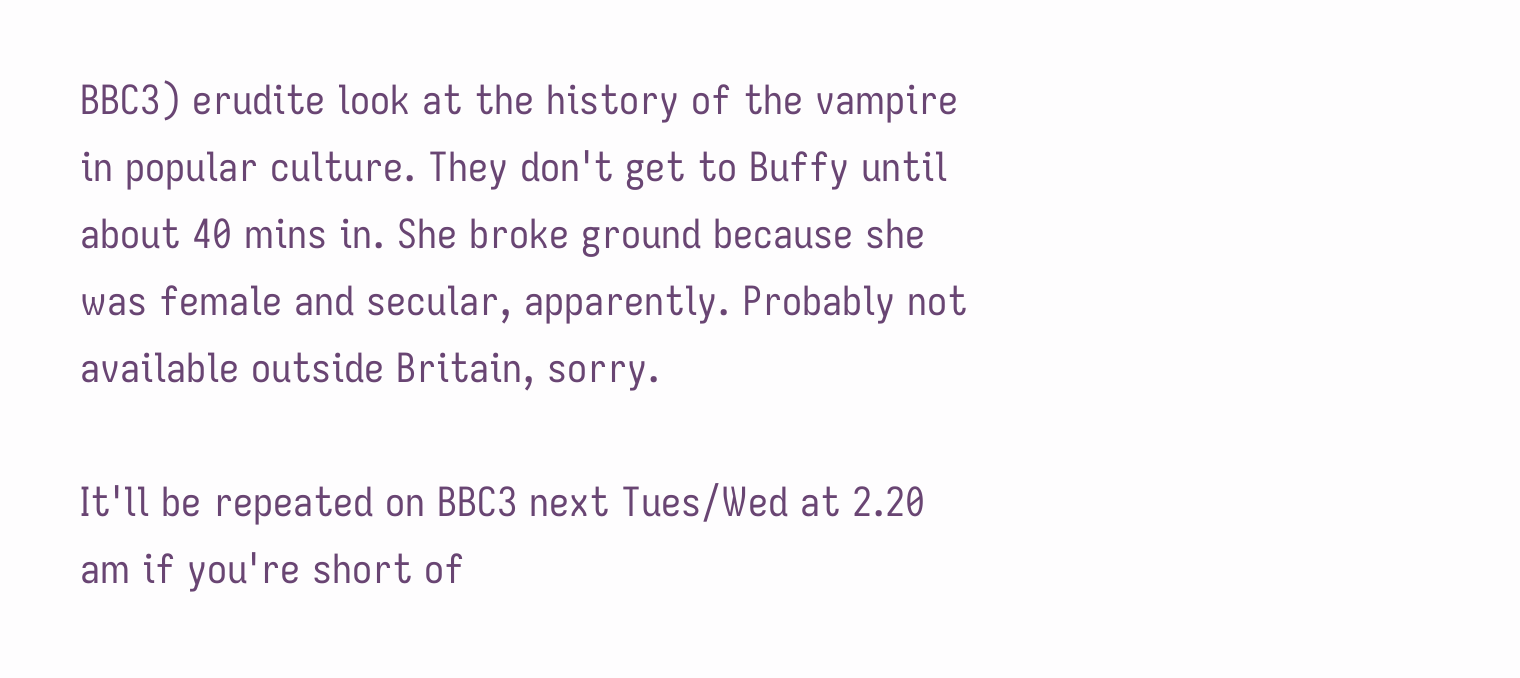BBC3) erudite look at the history of the vampire in popular culture. They don't get to Buffy until about 40 mins in. She broke ground because she was female and secular, apparently. Probably not available outside Britain, sorry.

It'll be repeated on BBC3 next Tues/Wed at 2.20 am if you're short of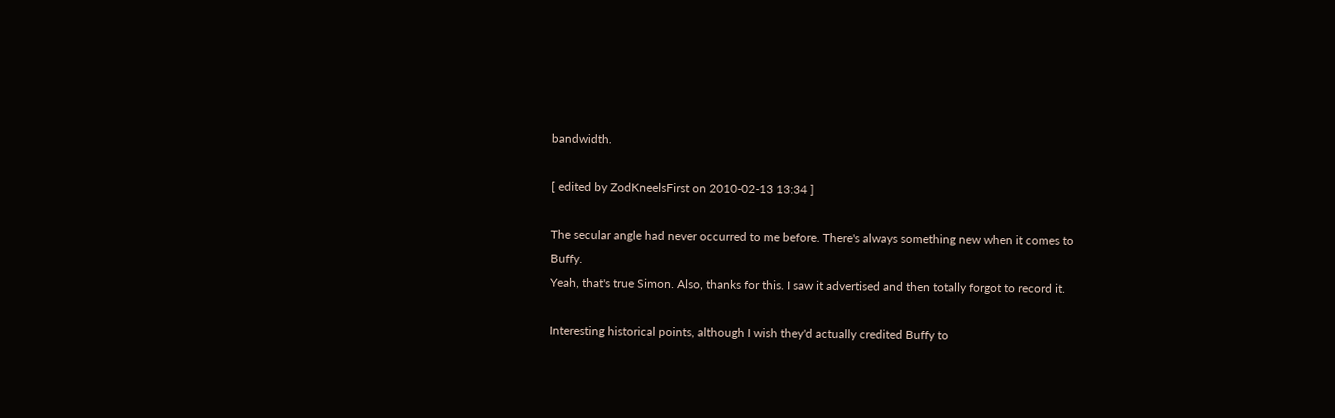bandwidth.

[ edited by ZodKneelsFirst on 2010-02-13 13:34 ]

The secular angle had never occurred to me before. There's always something new when it comes to Buffy.
Yeah, that's true Simon. Also, thanks for this. I saw it advertised and then totally forgot to record it.

Interesting historical points, although I wish they'd actually credited Buffy to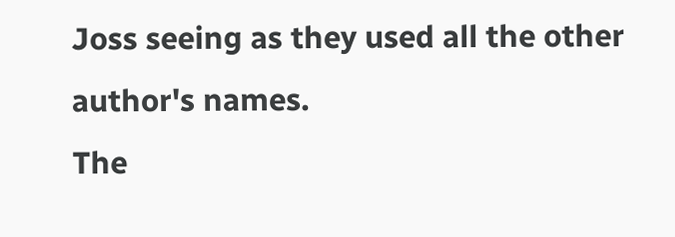Joss seeing as they used all the other author's names.
The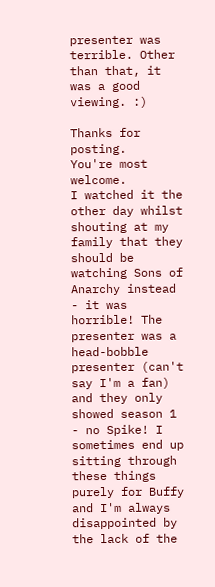presenter was terrible. Other than that, it was a good viewing. :)

Thanks for posting.
You're most welcome.
I watched it the other day whilst shouting at my family that they should be watching Sons of Anarchy instead - it was horrible! The presenter was a head-bobble presenter (can't say I'm a fan) and they only showed season 1 - no Spike! I sometimes end up sitting through these things purely for Buffy and I'm always disappointed by the lack of the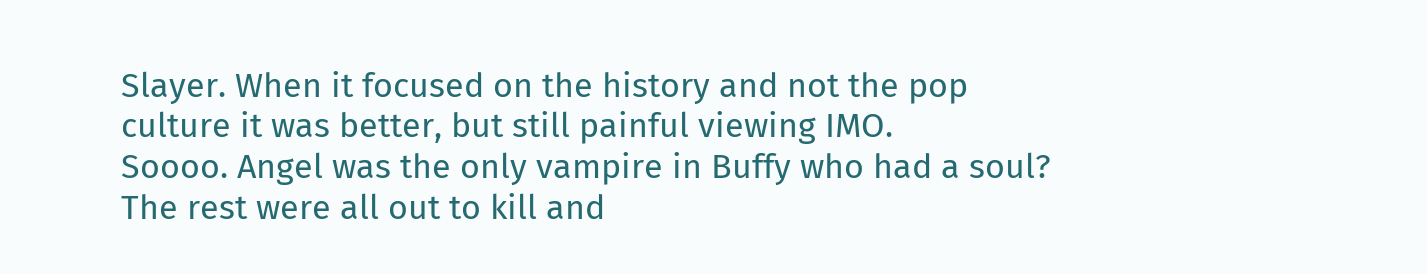Slayer. When it focused on the history and not the pop culture it was better, but still painful viewing IMO.
Soooo. Angel was the only vampire in Buffy who had a soul? The rest were all out to kill and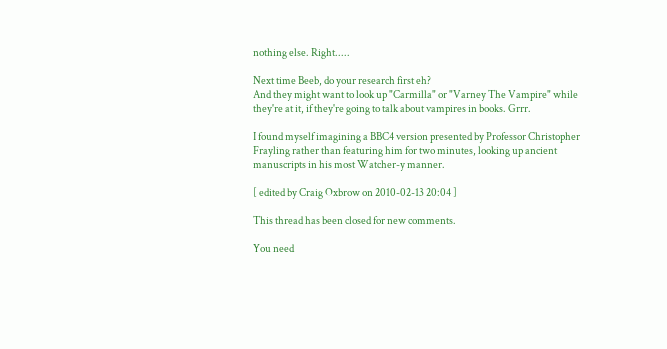nothing else. Right.....

Next time Beeb, do your research first eh?
And they might want to look up "Carmilla" or "Varney The Vampire" while they're at it, if they're going to talk about vampires in books. Grrr.

I found myself imagining a BBC4 version presented by Professor Christopher Frayling rather than featuring him for two minutes, looking up ancient manuscripts in his most Watcher-y manner.

[ edited by Craig Oxbrow on 2010-02-13 20:04 ]

This thread has been closed for new comments.

You need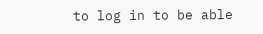to log in to be able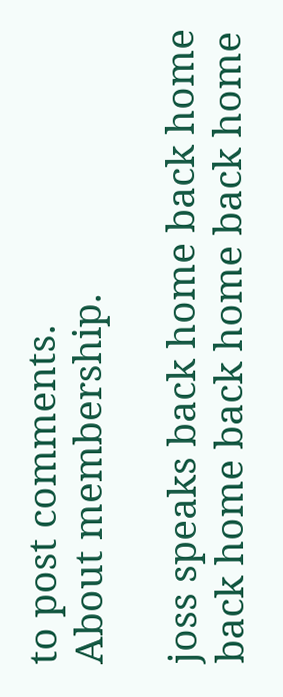to post comments.
About membership.

joss speaks back home back home back home back home back home